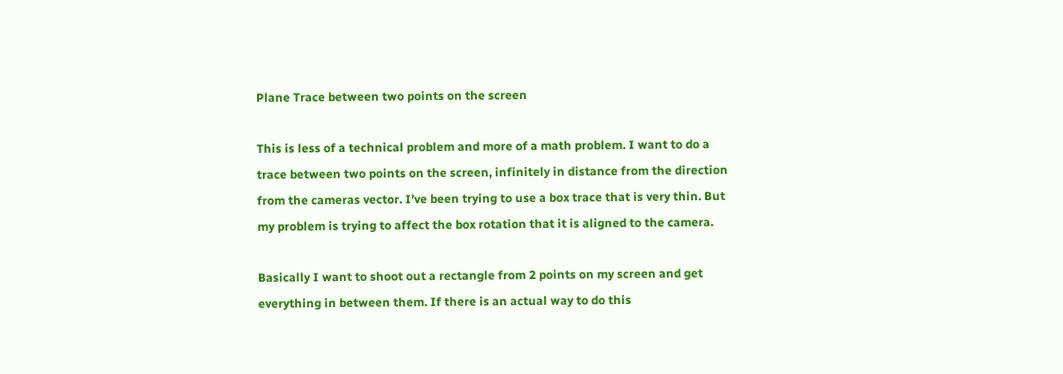Plane Trace between two points on the screen

This is less of a technical problem and more of a math problem. I want to do a trace between two points on the screen, infinitely in distance from the direction from the cameras vector. I’ve been trying to use a box trace that is very thin. But my problem is trying to affect the box rotation that it is aligned to the camera.

Basically I want to shoot out a rectangle from 2 points on my screen and get everything in between them. If there is an actual way to do this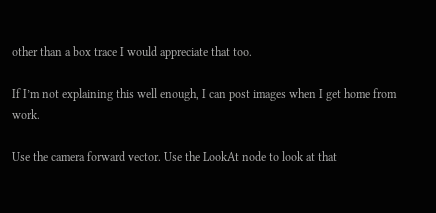other than a box trace I would appreciate that too.

If I’m not explaining this well enough, I can post images when I get home from work.

Use the camera forward vector. Use the LookAt node to look at that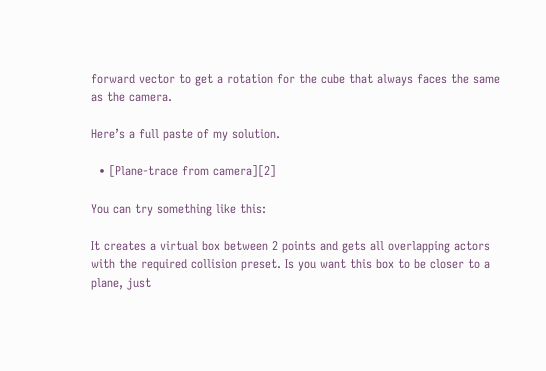forward vector to get a rotation for the cube that always faces the same as the camera.

Here’s a full paste of my solution.

  • [Plane-trace from camera][2]

You can try something like this:

It creates a virtual box between 2 points and gets all overlapping actors with the required collision preset. Is you want this box to be closer to a plane, just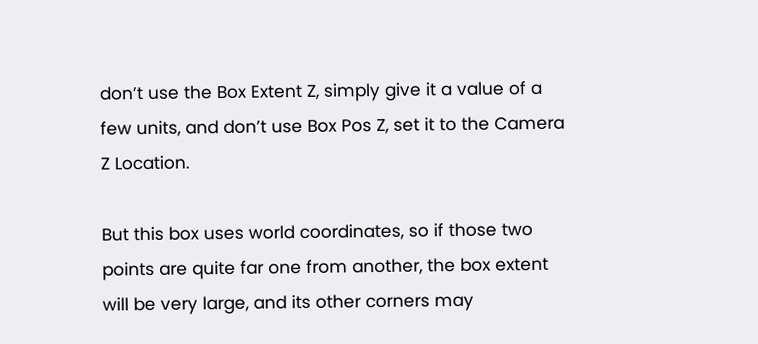don’t use the Box Extent Z, simply give it a value of a few units, and don’t use Box Pos Z, set it to the Camera Z Location.

But this box uses world coordinates, so if those two points are quite far one from another, the box extent will be very large, and its other corners may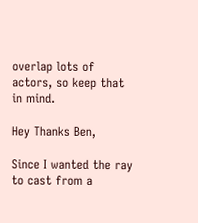overlap lots of actors, so keep that in mind.

Hey Thanks Ben,

Since I wanted the ray to cast from a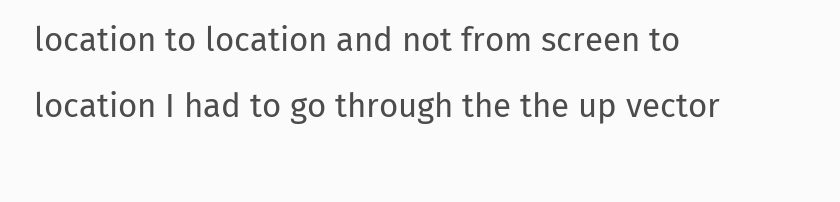location to location and not from screen to location I had to go through the the up vector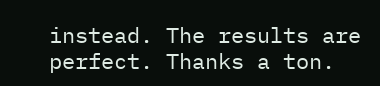instead. The results are perfect. Thanks a ton.